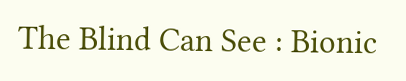The Blind Can See : Bionic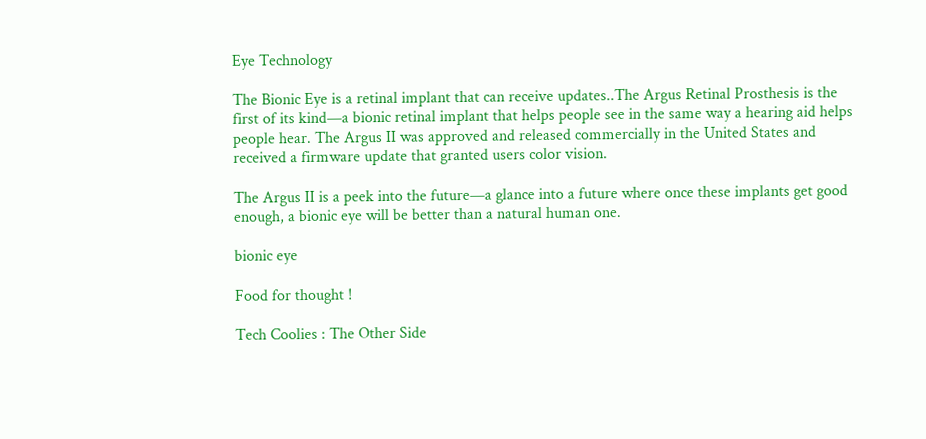Eye Technology

The Bionic Eye is a retinal implant that can receive updates..The Argus Retinal Prosthesis is the first of its kind—a bionic retinal implant that helps people see in the same way a hearing aid helps people hear. The Argus II was approved and released commercially in the United States and received a firmware update that granted users color vision.

The Argus II is a peek into the future—a glance into a future where once these implants get good enough, a bionic eye will be better than a natural human one.

bionic eye

Food for thought !

Tech Coolies : The Other Side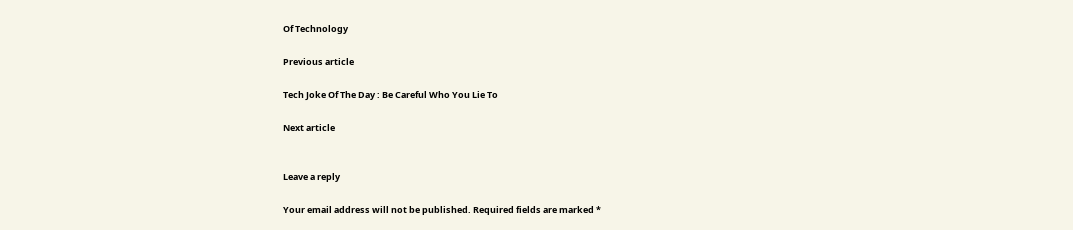Of Technology

Previous article

Tech Joke Of The Day : Be Careful Who You Lie To

Next article


Leave a reply

Your email address will not be published. Required fields are marked *